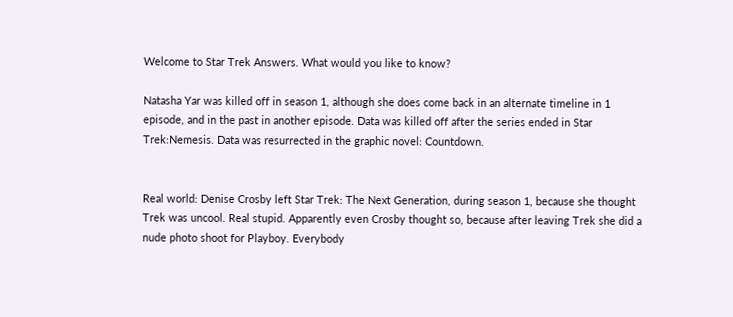Welcome to Star Trek Answers. What would you like to know?

Natasha Yar was killed off in season 1, although she does come back in an alternate timeline in 1 episode, and in the past in another episode. Data was killed off after the series ended in Star Trek:Nemesis. Data was resurrected in the graphic novel: Countdown.


Real world: Denise Crosby left Star Trek: The Next Generation, during season 1, because she thought Trek was uncool. Real stupid. Apparently even Crosby thought so, because after leaving Trek she did a nude photo shoot for Playboy. Everybody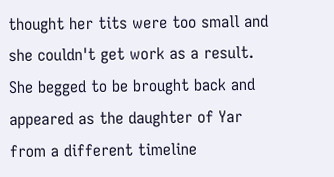thought her tits were too small and she couldn't get work as a result. She begged to be brought back and appeared as the daughter of Yar from a different timeline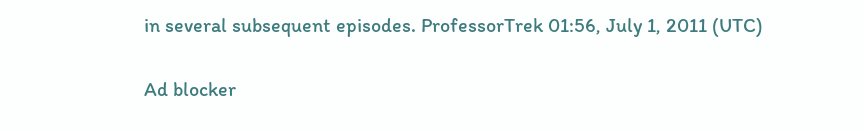in several subsequent episodes. ProfessorTrek 01:56, July 1, 2011 (UTC)

Ad blocker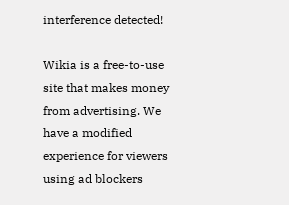interference detected!

Wikia is a free-to-use site that makes money from advertising. We have a modified experience for viewers using ad blockers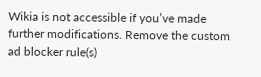Wikia is not accessible if you’ve made further modifications. Remove the custom ad blocker rule(s)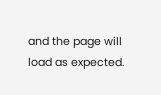and the page will load as expected.